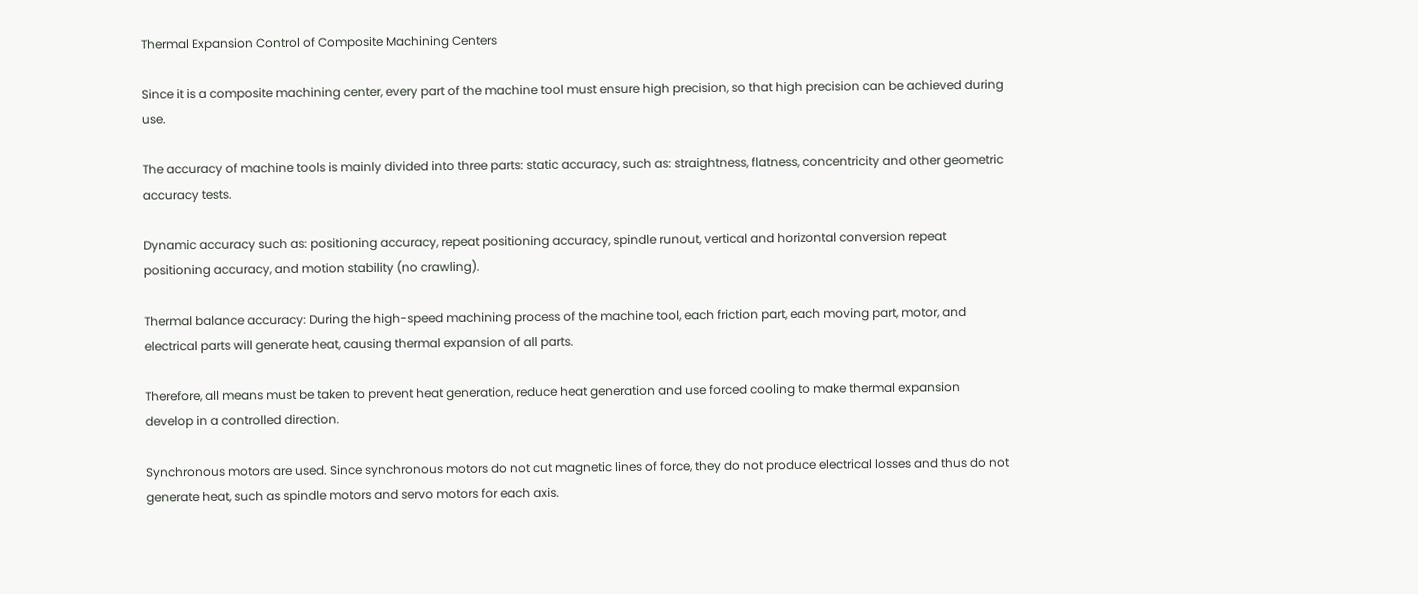Thermal Expansion Control of Composite Machining Centers

Since it is a composite machining center, every part of the machine tool must ensure high precision, so that high precision can be achieved during use.

The accuracy of machine tools is mainly divided into three parts: static accuracy, such as: straightness, flatness, concentricity and other geometric accuracy tests.

Dynamic accuracy such as: positioning accuracy, repeat positioning accuracy, spindle runout, vertical and horizontal conversion repeat positioning accuracy, and motion stability (no crawling).

Thermal balance accuracy: During the high-speed machining process of the machine tool, each friction part, each moving part, motor, and electrical parts will generate heat, causing thermal expansion of all parts.

Therefore, all means must be taken to prevent heat generation, reduce heat generation and use forced cooling to make thermal expansion develop in a controlled direction.

Synchronous motors are used. Since synchronous motors do not cut magnetic lines of force, they do not produce electrical losses and thus do not generate heat, such as spindle motors and servo motors for each axis.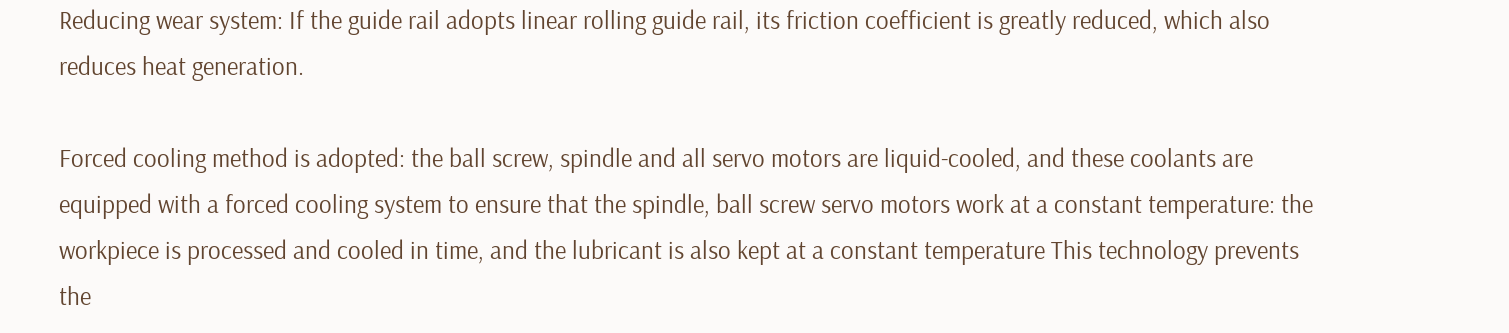Reducing wear system: If the guide rail adopts linear rolling guide rail, its friction coefficient is greatly reduced, which also reduces heat generation.

Forced cooling method is adopted: the ball screw, spindle and all servo motors are liquid-cooled, and these coolants are equipped with a forced cooling system to ensure that the spindle, ball screw servo motors work at a constant temperature: the workpiece is processed and cooled in time, and the lubricant is also kept at a constant temperature This technology prevents the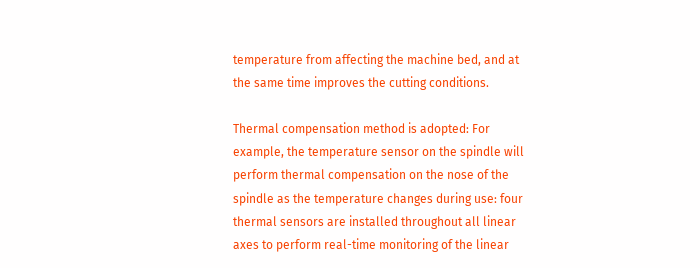temperature from affecting the machine bed, and at the same time improves the cutting conditions.

Thermal compensation method is adopted: For example, the temperature sensor on the spindle will perform thermal compensation on the nose of the spindle as the temperature changes during use: four thermal sensors are installed throughout all linear axes to perform real-time monitoring of the linear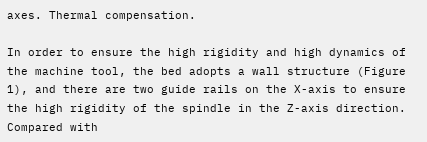axes. Thermal compensation.

In order to ensure the high rigidity and high dynamics of the machine tool, the bed adopts a wall structure (Figure 1), and there are two guide rails on the X-axis to ensure the high rigidity of the spindle in the Z-axis direction. Compared with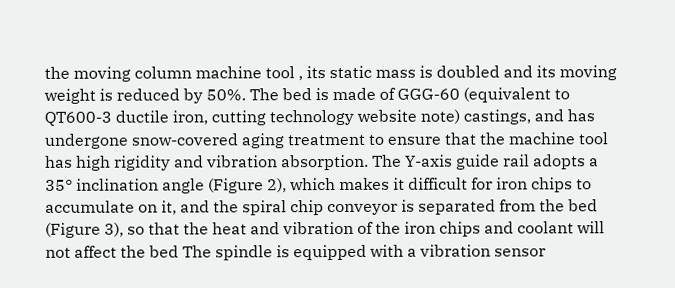the moving column machine tool , its static mass is doubled and its moving weight is reduced by 50%. The bed is made of GGG-60 (equivalent to QT600-3 ductile iron, cutting technology website note) castings, and has undergone snow-covered aging treatment to ensure that the machine tool has high rigidity and vibration absorption. The Y-axis guide rail adopts a 35° inclination angle (Figure 2), which makes it difficult for iron chips to accumulate on it, and the spiral chip conveyor is separated from the bed (Figure 3), so that the heat and vibration of the iron chips and coolant will not affect the bed The spindle is equipped with a vibration sensor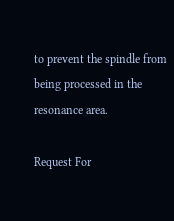to prevent the spindle from being processed in the resonance area.

Request For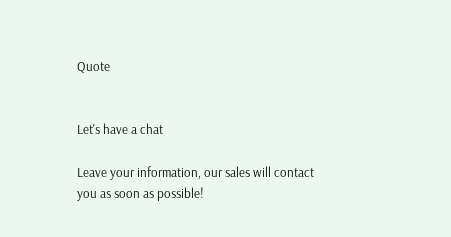Quote


Let's have a chat

Leave your information, our sales will contact you as soon as possible!